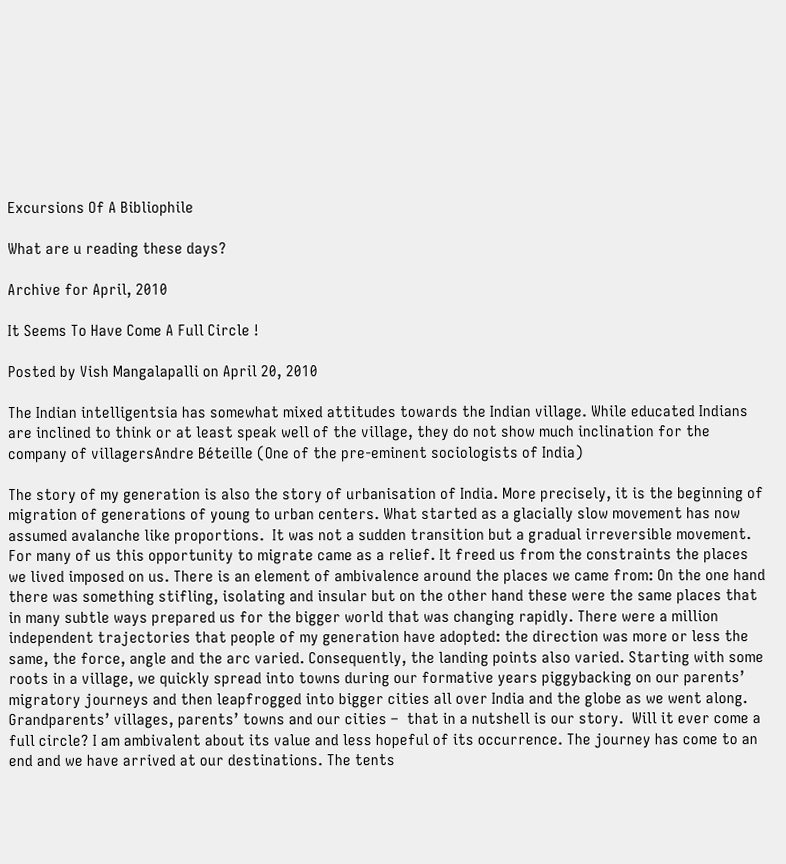Excursions Of A Bibliophile

What are u reading these days?

Archive for April, 2010

It Seems To Have Come A Full Circle !

Posted by Vish Mangalapalli on April 20, 2010

The Indian intelligentsia has somewhat mixed attitudes towards the Indian village. While educated Indians are inclined to think or at least speak well of the village, they do not show much inclination for the company of villagersAndre Béteille (One of the pre-eminent sociologists of India)

The story of my generation is also the story of urbanisation of India. More precisely, it is the beginning of migration of generations of young to urban centers. What started as a glacially slow movement has now assumed avalanche like proportions.  It was not a sudden transition but a gradual irreversible movement. For many of us this opportunity to migrate came as a relief. It freed us from the constraints the places we lived imposed on us. There is an element of ambivalence around the places we came from: On the one hand there was something stifling, isolating and insular but on the other hand these were the same places that in many subtle ways prepared us for the bigger world that was changing rapidly. There were a million independent trajectories that people of my generation have adopted: the direction was more or less the same, the force, angle and the arc varied. Consequently, the landing points also varied. Starting with some roots in a village, we quickly spread into towns during our formative years piggybacking on our parents’ migratory journeys and then leapfrogged into bigger cities all over India and the globe as we went along. Grandparents’ villages, parents’ towns and our cities –  that in a nutshell is our story.  Will it ever come a full circle? I am ambivalent about its value and less hopeful of its occurrence. The journey has come to an end and we have arrived at our destinations. The tents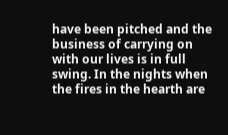have been pitched and the business of carrying on with our lives is in full swing. In the nights when the fires in the hearth are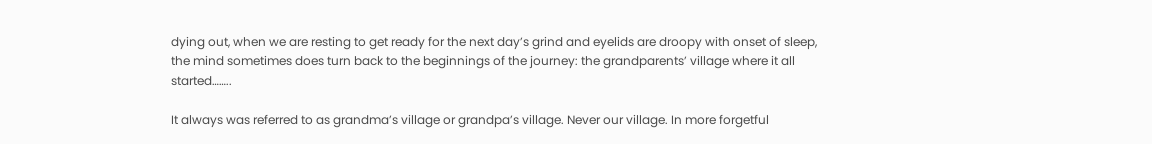dying out, when we are resting to get ready for the next day’s grind and eyelids are droopy with onset of sleep, the mind sometimes does turn back to the beginnings of the journey: the grandparents’ village where it all started……..

It always was referred to as grandma’s village or grandpa’s village. Never our village. In more forgetful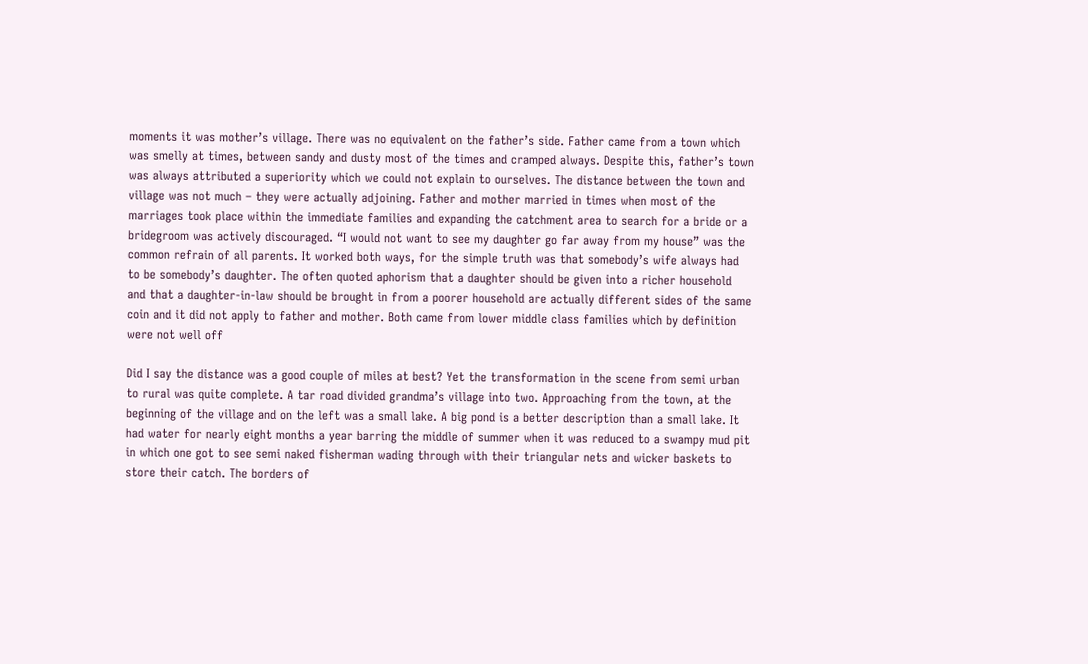moments it was mother’s village. There was no equivalent on the father’s side. Father came from a town which was smelly at times, between sandy and dusty most of the times and cramped always. Despite this, father’s town was always attributed a superiority which we could not explain to ourselves. The distance between the town and village was not much – they were actually adjoining. Father and mother married in times when most of the marriages took place within the immediate families and expanding the catchment area to search for a bride or a bridegroom was actively discouraged. “I would not want to see my daughter go far away from my house” was the common refrain of all parents. It worked both ways, for the simple truth was that somebody’s wife always had to be somebody’s daughter. The often quoted aphorism that a daughter should be given into a richer household and that a daughter-in-law should be brought in from a poorer household are actually different sides of the same coin and it did not apply to father and mother. Both came from lower middle class families which by definition were not well off

Did I say the distance was a good couple of miles at best? Yet the transformation in the scene from semi urban to rural was quite complete. A tar road divided grandma’s village into two. Approaching from the town, at the beginning of the village and on the left was a small lake. A big pond is a better description than a small lake. It had water for nearly eight months a year barring the middle of summer when it was reduced to a swampy mud pit in which one got to see semi naked fisherman wading through with their triangular nets and wicker baskets to store their catch. The borders of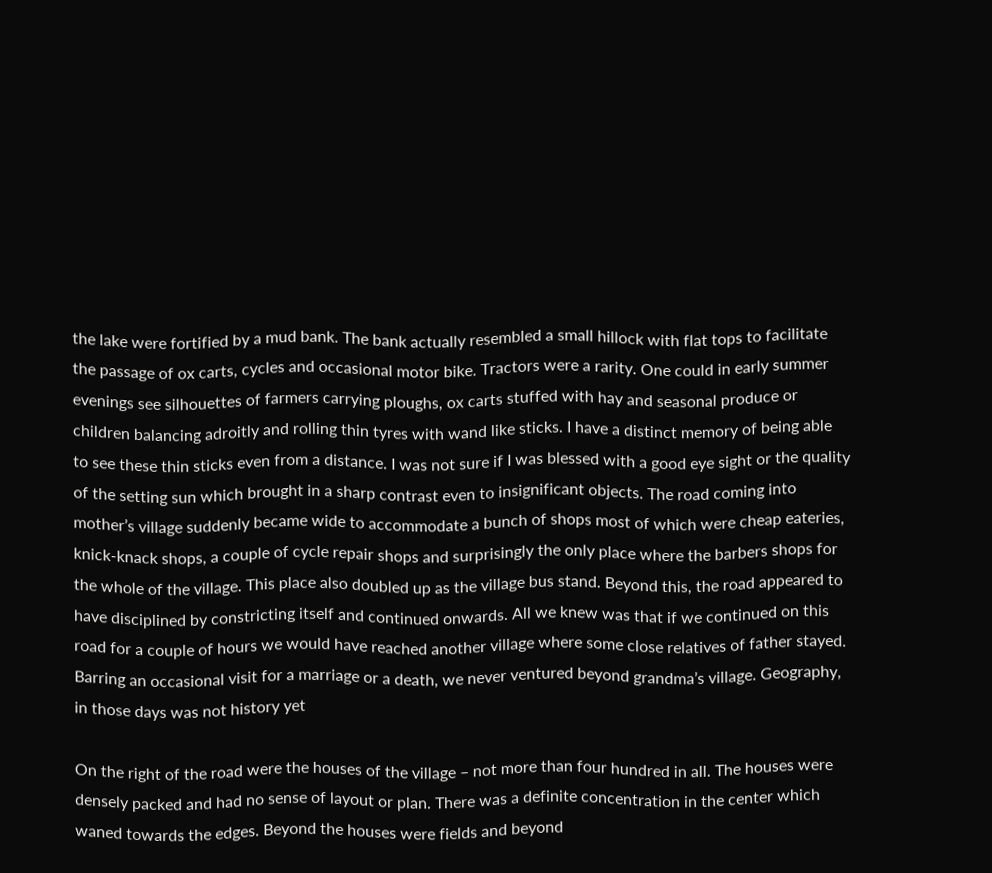the lake were fortified by a mud bank. The bank actually resembled a small hillock with flat tops to facilitate the passage of ox carts, cycles and occasional motor bike. Tractors were a rarity. One could in early summer evenings see silhouettes of farmers carrying ploughs, ox carts stuffed with hay and seasonal produce or children balancing adroitly and rolling thin tyres with wand like sticks. I have a distinct memory of being able to see these thin sticks even from a distance. I was not sure if I was blessed with a good eye sight or the quality of the setting sun which brought in a sharp contrast even to insignificant objects. The road coming into mother’s village suddenly became wide to accommodate a bunch of shops most of which were cheap eateries, knick-knack shops, a couple of cycle repair shops and surprisingly the only place where the barbers shops for the whole of the village. This place also doubled up as the village bus stand. Beyond this, the road appeared to have disciplined by constricting itself and continued onwards. All we knew was that if we continued on this road for a couple of hours we would have reached another village where some close relatives of father stayed. Barring an occasional visit for a marriage or a death, we never ventured beyond grandma’s village. Geography, in those days was not history yet

On the right of the road were the houses of the village – not more than four hundred in all. The houses were densely packed and had no sense of layout or plan. There was a definite concentration in the center which waned towards the edges. Beyond the houses were fields and beyond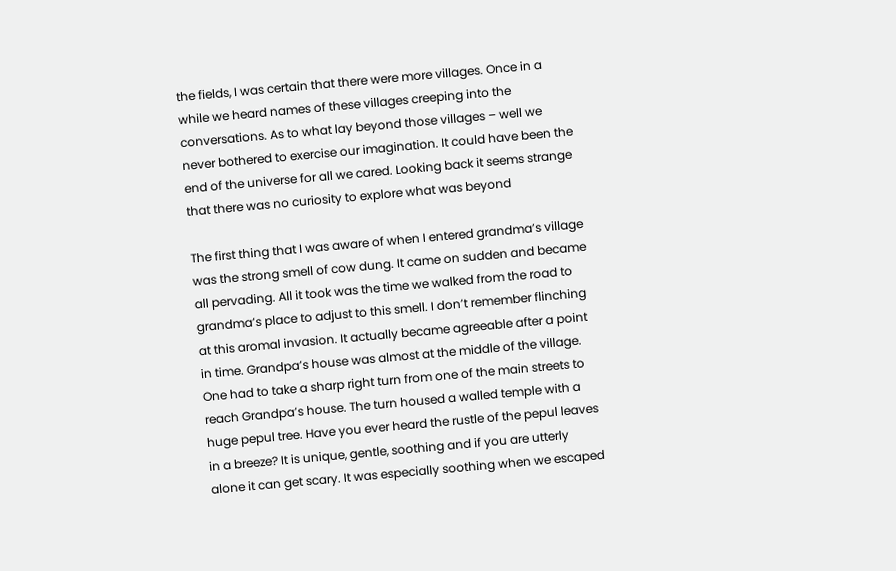the fields, I was certain that there were more villages. Once in a while we heard names of these villages creeping into the conversations. As to what lay beyond those villages – well we never bothered to exercise our imagination. It could have been the end of the universe for all we cared. Looking back it seems strange that there was no curiosity to explore what was beyond

The first thing that I was aware of when I entered grandma’s village was the strong smell of cow dung. It came on sudden and became all pervading. All it took was the time we walked from the road to grandma’s place to adjust to this smell. I don’t remember flinching at this aromal invasion. It actually became agreeable after a point in time. Grandpa’s house was almost at the middle of the village. One had to take a sharp right turn from one of the main streets to reach Grandpa’s house. The turn housed a walled temple with a huge pepul tree. Have you ever heard the rustle of the pepul leaves in a breeze? It is unique, gentle, soothing and if you are utterly alone it can get scary. It was especially soothing when we escaped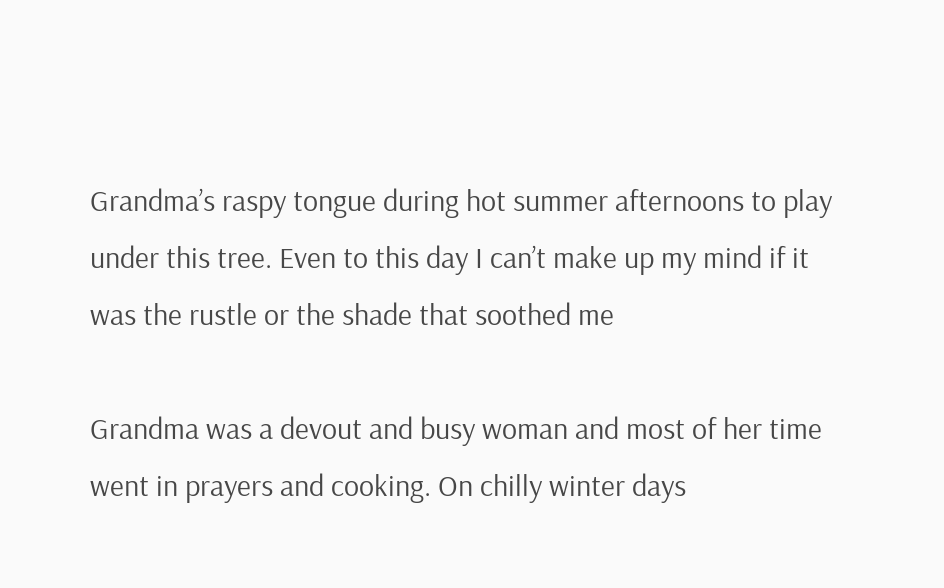Grandma’s raspy tongue during hot summer afternoons to play under this tree. Even to this day I can’t make up my mind if it was the rustle or the shade that soothed me

Grandma was a devout and busy woman and most of her time went in prayers and cooking. On chilly winter days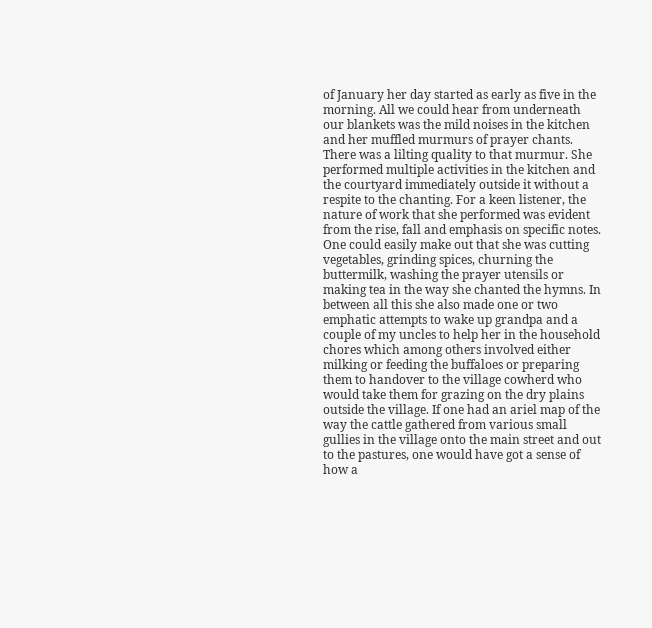of January her day started as early as five in the morning. All we could hear from underneath our blankets was the mild noises in the kitchen and her muffled murmurs of prayer chants. There was a lilting quality to that murmur. She performed multiple activities in the kitchen and the courtyard immediately outside it without a respite to the chanting. For a keen listener, the nature of work that she performed was evident from the rise, fall and emphasis on specific notes. One could easily make out that she was cutting vegetables, grinding spices, churning the buttermilk, washing the prayer utensils or making tea in the way she chanted the hymns. In between all this she also made one or two emphatic attempts to wake up grandpa and a couple of my uncles to help her in the household chores which among others involved either milking or feeding the buffaloes or preparing them to handover to the village cowherd who would take them for grazing on the dry plains outside the village. If one had an ariel map of the way the cattle gathered from various small gullies in the village onto the main street and out to the pastures, one would have got a sense of how a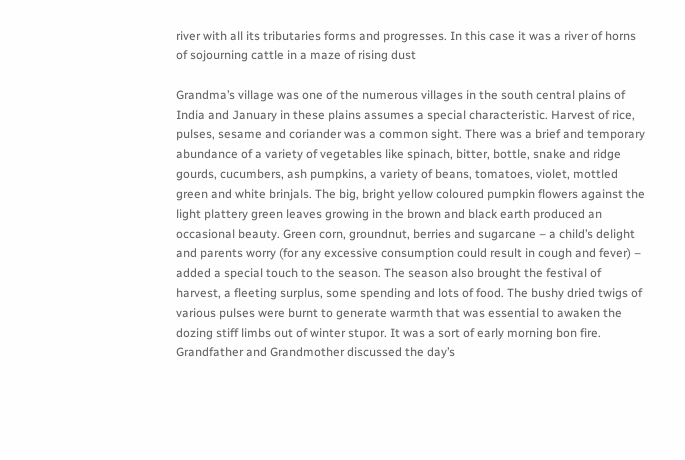river with all its tributaries forms and progresses. In this case it was a river of horns of sojourning cattle in a maze of rising dust

Grandma’s village was one of the numerous villages in the south central plains of India and January in these plains assumes a special characteristic. Harvest of rice, pulses, sesame and coriander was a common sight. There was a brief and temporary abundance of a variety of vegetables like spinach, bitter, bottle, snake and ridge gourds, cucumbers, ash pumpkins, a variety of beans, tomatoes, violet, mottled green and white brinjals. The big, bright yellow coloured pumpkin flowers against the light plattery green leaves growing in the brown and black earth produced an occasional beauty. Green corn, groundnut, berries and sugarcane – a child’s delight and parents worry (for any excessive consumption could result in cough and fever) – added a special touch to the season. The season also brought the festival of harvest, a fleeting surplus, some spending and lots of food. The bushy dried twigs of various pulses were burnt to generate warmth that was essential to awaken the dozing stiff limbs out of winter stupor. It was a sort of early morning bon fire. Grandfather and Grandmother discussed the day’s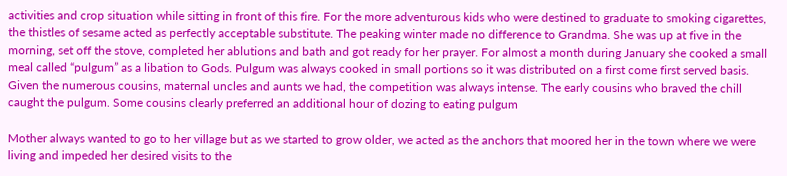activities and crop situation while sitting in front of this fire. For the more adventurous kids who were destined to graduate to smoking cigarettes, the thistles of sesame acted as perfectly acceptable substitute. The peaking winter made no difference to Grandma. She was up at five in the morning, set off the stove, completed her ablutions and bath and got ready for her prayer. For almost a month during January she cooked a small meal called “pulgum” as a libation to Gods. Pulgum was always cooked in small portions so it was distributed on a first come first served basis. Given the numerous cousins, maternal uncles and aunts we had, the competition was always intense. The early cousins who braved the chill caught the pulgum. Some cousins clearly preferred an additional hour of dozing to eating pulgum

Mother always wanted to go to her village but as we started to grow older, we acted as the anchors that moored her in the town where we were living and impeded her desired visits to the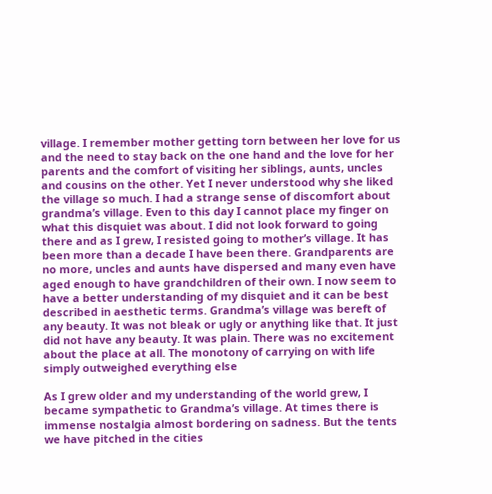village. I remember mother getting torn between her love for us and the need to stay back on the one hand and the love for her parents and the comfort of visiting her siblings, aunts, uncles and cousins on the other. Yet I never understood why she liked the village so much. I had a strange sense of discomfort about grandma’s village. Even to this day I cannot place my finger on what this disquiet was about. I did not look forward to going there and as I grew, I resisted going to mother’s village. It has been more than a decade I have been there. Grandparents are no more, uncles and aunts have dispersed and many even have aged enough to have grandchildren of their own. I now seem to have a better understanding of my disquiet and it can be best described in aesthetic terms. Grandma’s village was bereft of any beauty. It was not bleak or ugly or anything like that. It just did not have any beauty. It was plain. There was no excitement about the place at all. The monotony of carrying on with life simply outweighed everything else

As I grew older and my understanding of the world grew, I became sympathetic to Grandma’s village. At times there is immense nostalgia almost bordering on sadness. But the tents we have pitched in the cities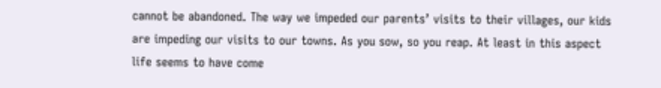cannot be abandoned. The way we impeded our parents’ visits to their villages, our kids are impeding our visits to our towns. As you sow, so you reap. At least in this aspect life seems to have come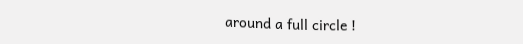around a full circle !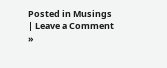Posted in Musings | Leave a Comment »